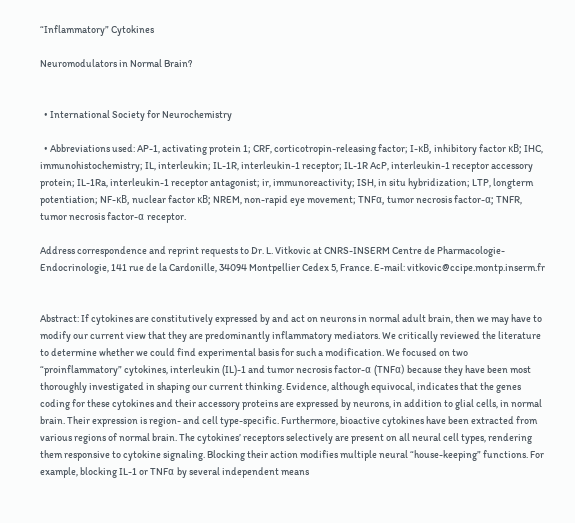“Inflammatory” Cytokines

Neuromodulators in Normal Brain?


  • International Society for Neurochemistry

  • Abbreviations used: AP-1, activating protein 1; CRF, corticotropin-releasing factor; I-κB, inhibitory factor κB; IHC, immunohistochemistry; IL, interleukin; IL-1R, interleukin-1 receptor; IL-1R AcP, interleukin-1 receptor accessory protein; IL-1Ra, interleukin-1 receptor antagonist; ir, immunoreactivity; ISH, in situ hybridization; LTP, longterm potentiation; NF-κB, nuclear factor κB; NREM, non-rapid eye movement; TNFα, tumor necrosis factor-α; TNFR, tumor necrosis factor-α receptor.

Address correspondence and reprint requests to Dr. L. Vitkovic at CNRS-INSERM Centre de Pharmacologie-Endocrinologie, 141 rue de la Cardonille, 34094 Montpellier Cedex 5, France. E-mail: vitkovic@ccipe.montp.inserm.fr


Abstract: If cytokines are constitutively expressed by and act on neurons in normal adult brain, then we may have to modify our current view that they are predominantly inflammatory mediators. We critically reviewed the literature to determine whether we could find experimental basis for such a modification. We focused on two “proinflammatory” cytokines, interleukin (IL)-1 and tumor necrosis factor-α (TNFα) because they have been most thoroughly investigated in shaping our current thinking. Evidence, although equivocal, indicates that the genes coding for these cytokines and their accessory proteins are expressed by neurons, in addition to glial cells, in normal brain. Their expression is region- and cell type-specific. Furthermore, bioactive cytokines have been extracted from various regions of normal brain. The cytokines’ receptors selectively are present on all neural cell types, rendering them responsive to cytokine signaling. Blocking their action modifies multiple neural “house-keeping” functions. For example, blocking IL-1 or TNFα by several independent means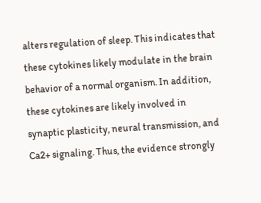alters regulation of sleep. This indicates that these cytokines likely modulate in the brain behavior of a normal organism. In addition, these cytokines are likely involved in synaptic plasticity, neural transmission, and Ca2+ signaling. Thus, the evidence strongly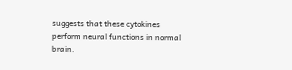suggests that these cytokines perform neural functions in normal brain.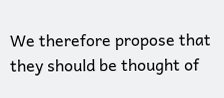We therefore propose that they should be thought of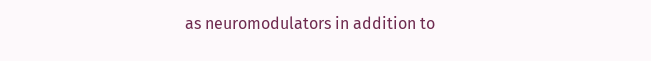as neuromodulators in addition to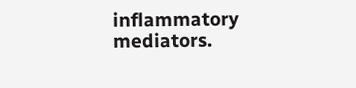inflammatory mediators.